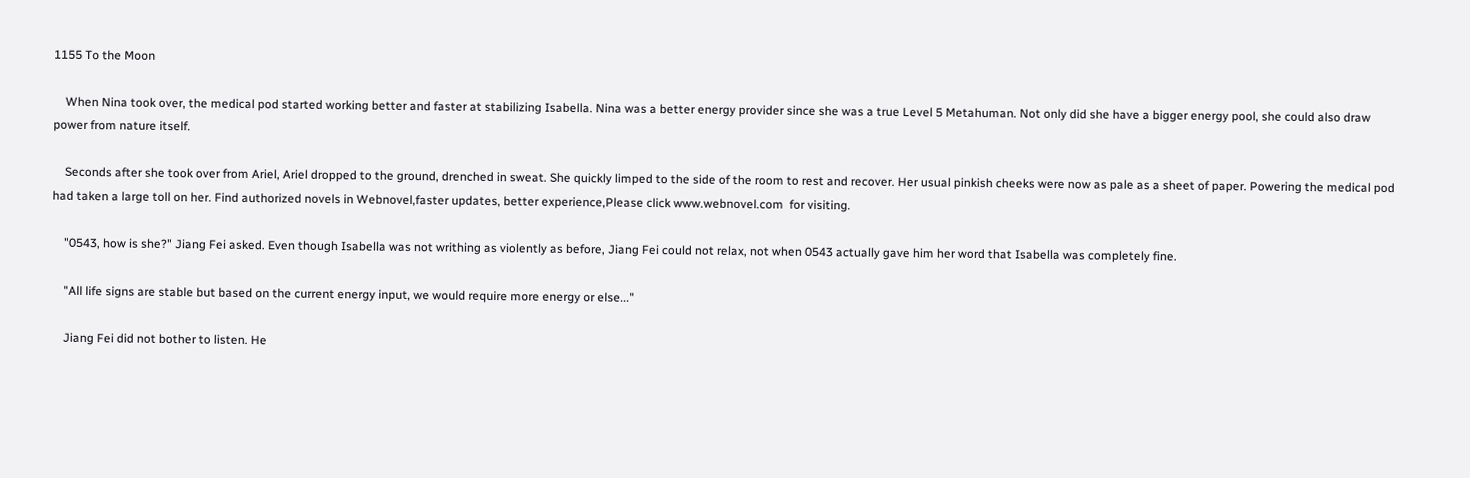1155 To the Moon

    When Nina took over, the medical pod started working better and faster at stabilizing Isabella. Nina was a better energy provider since she was a true Level 5 Metahuman. Not only did she have a bigger energy pool, she could also draw power from nature itself.

    Seconds after she took over from Ariel, Ariel dropped to the ground, drenched in sweat. She quickly limped to the side of the room to rest and recover. Her usual pinkish cheeks were now as pale as a sheet of paper. Powering the medical pod had taken a large toll on her. Find authorized novels in Webnovel,faster updates, better experience,Please click www.webnovel.com  for visiting.

    "0543, how is she?" Jiang Fei asked. Even though Isabella was not writhing as violently as before, Jiang Fei could not relax, not when 0543 actually gave him her word that Isabella was completely fine.

    "All life signs are stable but based on the current energy input, we would require more energy or else..."

    Jiang Fei did not bother to listen. He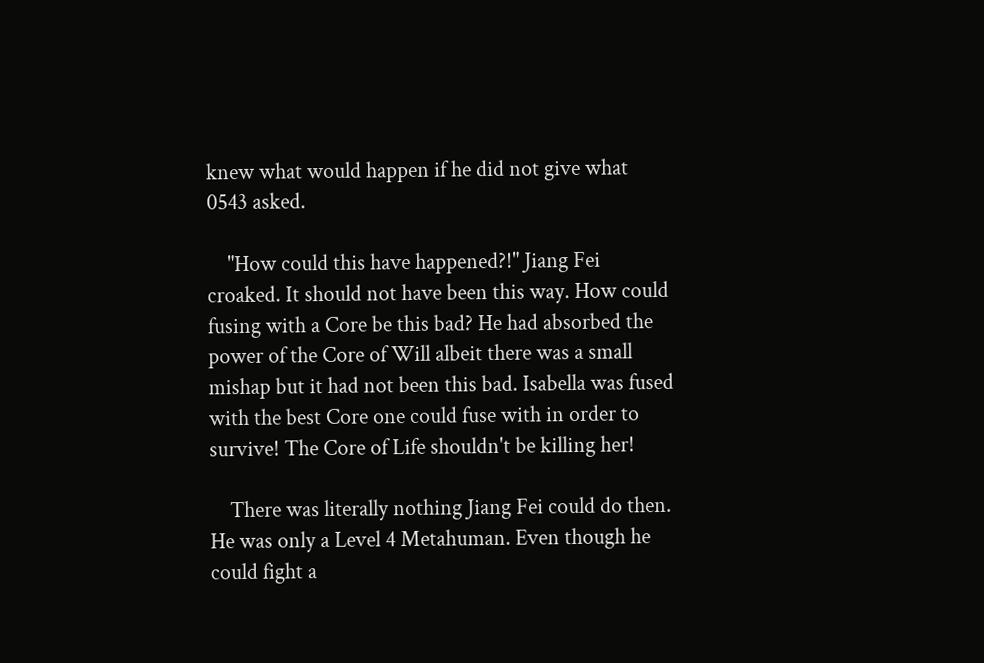knew what would happen if he did not give what 0543 asked.

    "How could this have happened?!" Jiang Fei croaked. It should not have been this way. How could fusing with a Core be this bad? He had absorbed the power of the Core of Will albeit there was a small mishap but it had not been this bad. Isabella was fused with the best Core one could fuse with in order to survive! The Core of Life shouldn't be killing her!

    There was literally nothing Jiang Fei could do then. He was only a Level 4 Metahuman. Even though he could fight a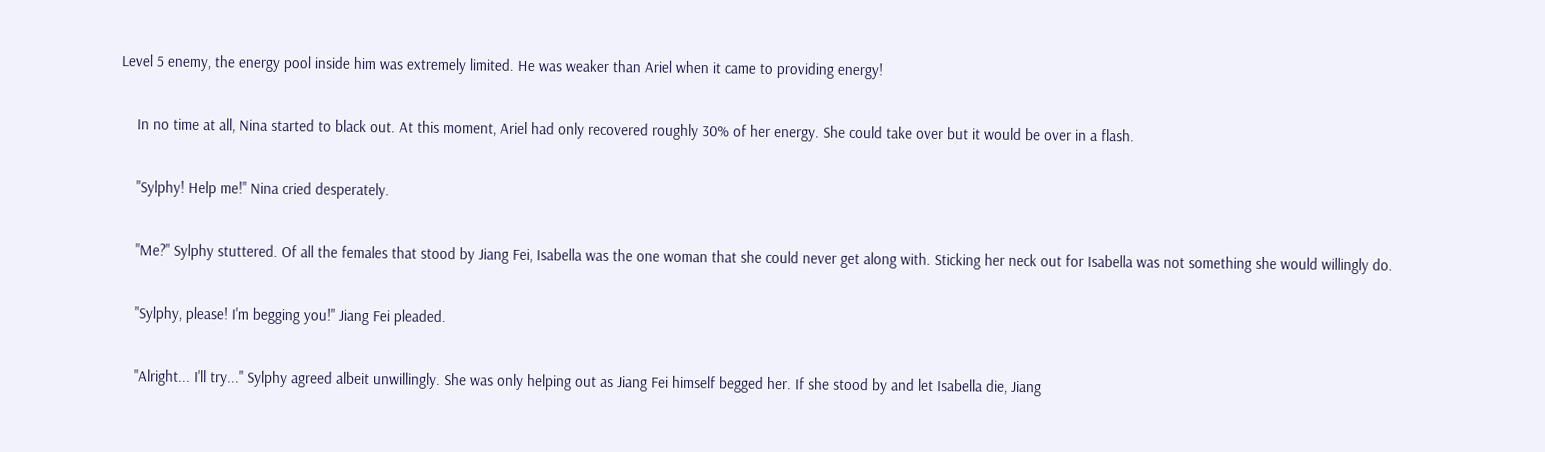Level 5 enemy, the energy pool inside him was extremely limited. He was weaker than Ariel when it came to providing energy!

    In no time at all, Nina started to black out. At this moment, Ariel had only recovered roughly 30% of her energy. She could take over but it would be over in a flash.

    "Sylphy! Help me!" Nina cried desperately.

    "Me?" Sylphy stuttered. Of all the females that stood by Jiang Fei, Isabella was the one woman that she could never get along with. Sticking her neck out for Isabella was not something she would willingly do.

    "Sylphy, please! I'm begging you!" Jiang Fei pleaded.

    "Alright... I'll try..." Sylphy agreed albeit unwillingly. She was only helping out as Jiang Fei himself begged her. If she stood by and let Isabella die, Jiang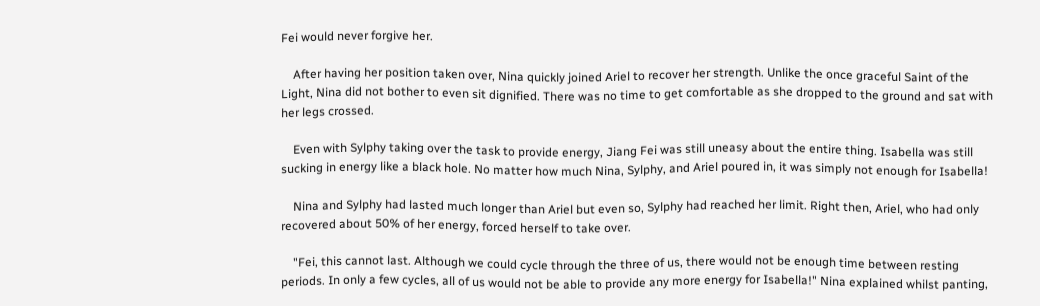Fei would never forgive her.

    After having her position taken over, Nina quickly joined Ariel to recover her strength. Unlike the once graceful Saint of the Light, Nina did not bother to even sit dignified. There was no time to get comfortable as she dropped to the ground and sat with her legs crossed.

    Even with Sylphy taking over the task to provide energy, Jiang Fei was still uneasy about the entire thing. Isabella was still sucking in energy like a black hole. No matter how much Nina, Sylphy, and Ariel poured in, it was simply not enough for Isabella!

    Nina and Sylphy had lasted much longer than Ariel but even so, Sylphy had reached her limit. Right then, Ariel, who had only recovered about 50% of her energy, forced herself to take over.

    "Fei, this cannot last. Although we could cycle through the three of us, there would not be enough time between resting periods. In only a few cycles, all of us would not be able to provide any more energy for Isabella!" Nina explained whilst panting,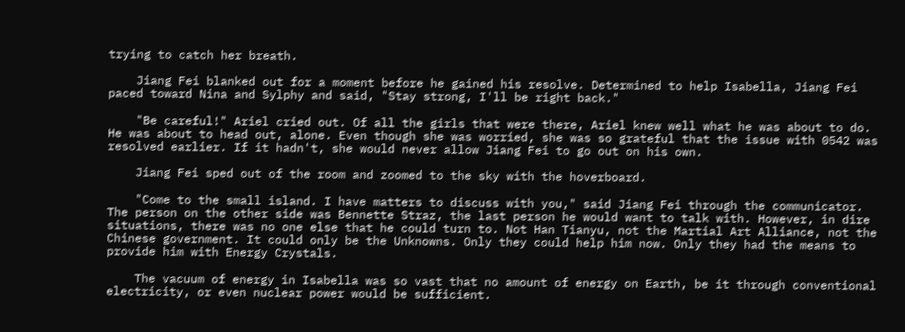trying to catch her breath.

    Jiang Fei blanked out for a moment before he gained his resolve. Determined to help Isabella, Jiang Fei paced toward Nina and Sylphy and said, "Stay strong, I'll be right back."

    "Be careful!" Ariel cried out. Of all the girls that were there, Ariel knew well what he was about to do. He was about to head out, alone. Even though she was worried, she was so grateful that the issue with 0542 was resolved earlier. If it hadn't, she would never allow Jiang Fei to go out on his own.

    Jiang Fei sped out of the room and zoomed to the sky with the hoverboard.

    "Come to the small island. I have matters to discuss with you," said Jiang Fei through the communicator. The person on the other side was Bennette Straz, the last person he would want to talk with. However, in dire situations, there was no one else that he could turn to. Not Han Tianyu, not the Martial Art Alliance, not the Chinese government. It could only be the Unknowns. Only they could help him now. Only they had the means to provide him with Energy Crystals.

    The vacuum of energy in Isabella was so vast that no amount of energy on Earth, be it through conventional electricity, or even nuclear power would be sufficient.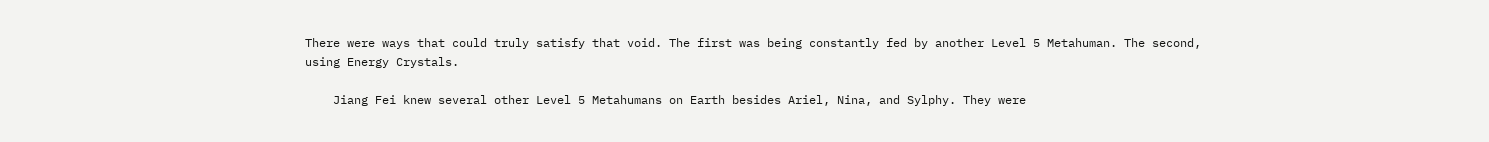There were ways that could truly satisfy that void. The first was being constantly fed by another Level 5 Metahuman. The second, using Energy Crystals.

    Jiang Fei knew several other Level 5 Metahumans on Earth besides Ariel, Nina, and Sylphy. They were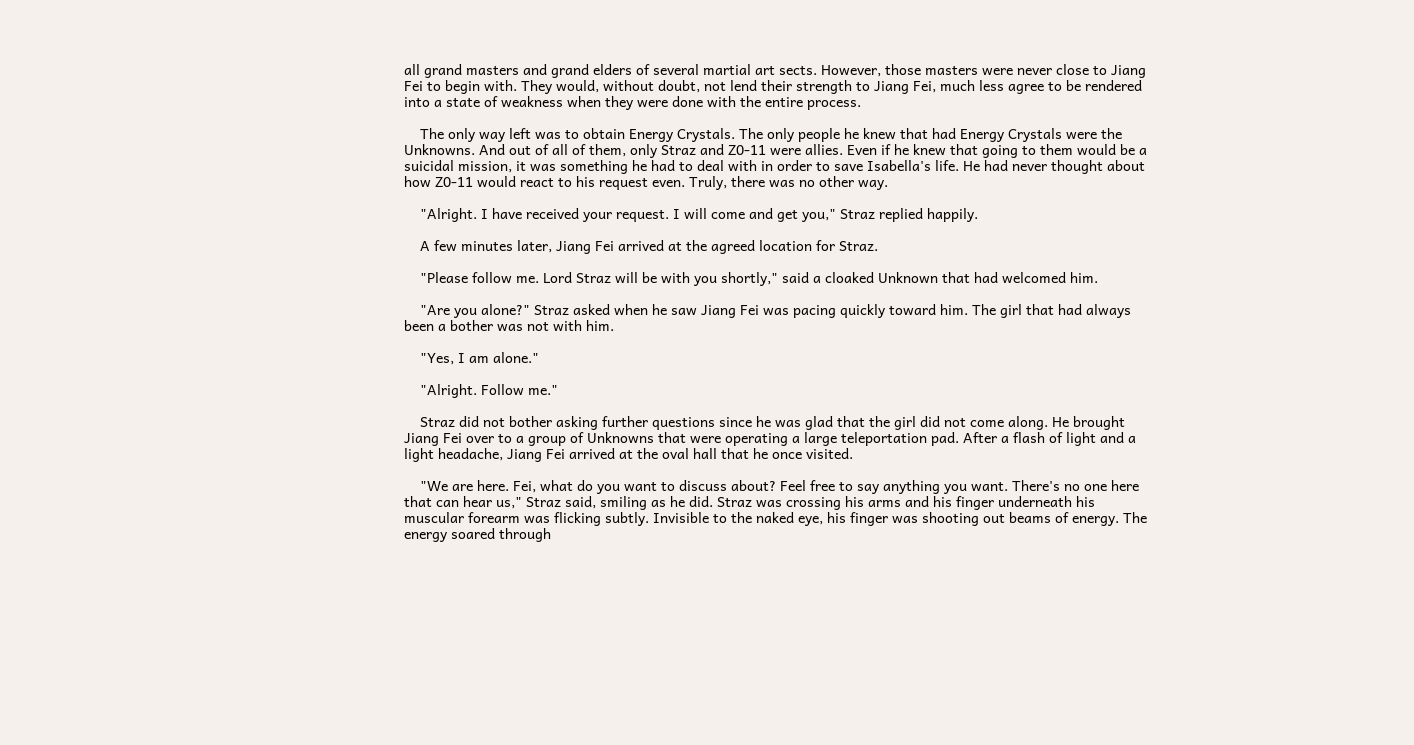all grand masters and grand elders of several martial art sects. However, those masters were never close to Jiang Fei to begin with. They would, without doubt, not lend their strength to Jiang Fei, much less agree to be rendered into a state of weakness when they were done with the entire process.

    The only way left was to obtain Energy Crystals. The only people he knew that had Energy Crystals were the Unknowns. And out of all of them, only Straz and Z0-11 were allies. Even if he knew that going to them would be a suicidal mission, it was something he had to deal with in order to save Isabella's life. He had never thought about how Z0-11 would react to his request even. Truly, there was no other way.

    "Alright. I have received your request. I will come and get you," Straz replied happily.

    A few minutes later, Jiang Fei arrived at the agreed location for Straz.

    "Please follow me. Lord Straz will be with you shortly," said a cloaked Unknown that had welcomed him.

    "Are you alone?" Straz asked when he saw Jiang Fei was pacing quickly toward him. The girl that had always been a bother was not with him.

    "Yes, I am alone."

    "Alright. Follow me."

    Straz did not bother asking further questions since he was glad that the girl did not come along. He brought Jiang Fei over to a group of Unknowns that were operating a large teleportation pad. After a flash of light and a light headache, Jiang Fei arrived at the oval hall that he once visited.

    "We are here. Fei, what do you want to discuss about? Feel free to say anything you want. There's no one here that can hear us," Straz said, smiling as he did. Straz was crossing his arms and his finger underneath his muscular forearm was flicking subtly. Invisible to the naked eye, his finger was shooting out beams of energy. The energy soared through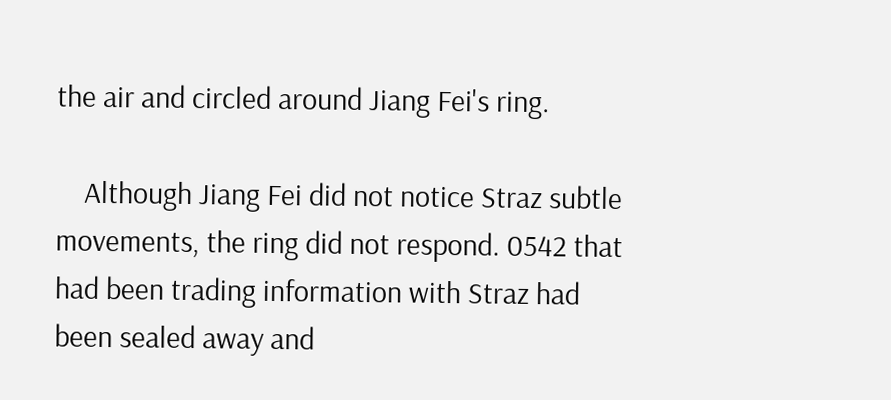the air and circled around Jiang Fei's ring.

    Although Jiang Fei did not notice Straz subtle movements, the ring did not respond. 0542 that had been trading information with Straz had been sealed away and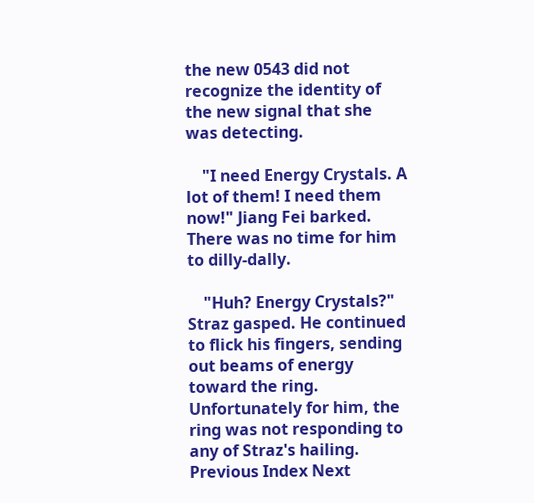the new 0543 did not recognize the identity of the new signal that she was detecting.

    "I need Energy Crystals. A lot of them! I need them now!" Jiang Fei barked. There was no time for him to dilly-dally.

    "Huh? Energy Crystals?" Straz gasped. He continued to flick his fingers, sending out beams of energy toward the ring. Unfortunately for him, the ring was not responding to any of Straz's hailing.
Previous Index Next